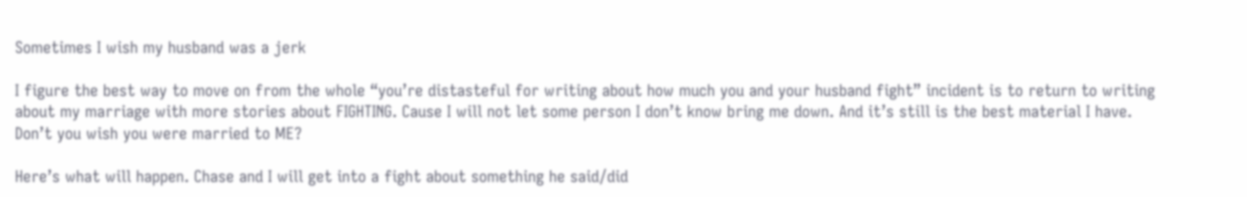Sometimes I wish my husband was a jerk

I figure the best way to move on from the whole “you’re distasteful for writing about how much you and your husband fight” incident is to return to writing about my marriage with more stories about FIGHTING. Cause I will not let some person I don’t know bring me down. And it’s still is the best material I have. Don’t you wish you were married to ME?

Here’s what will happen. Chase and I will get into a fight about something he said/did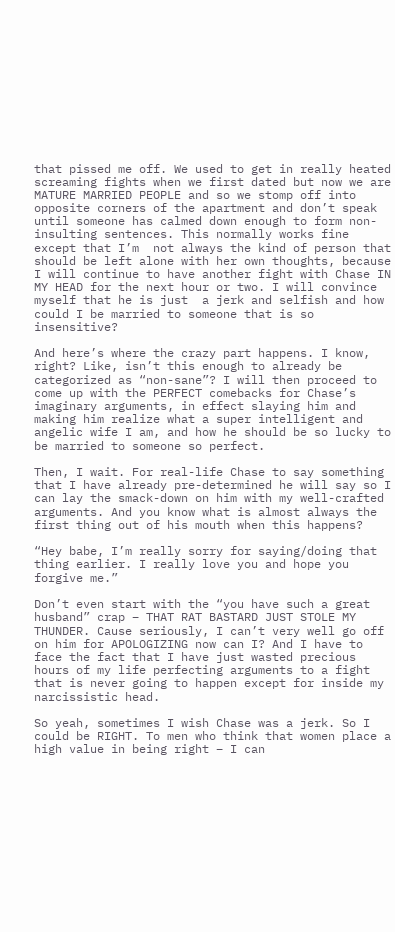that pissed me off. We used to get in really heated screaming fights when we first dated but now we are MATURE MARRIED PEOPLE and so we stomp off into opposite corners of the apartment and don’t speak until someone has calmed down enough to form non-insulting sentences. This normally works fine except that I’m  not always the kind of person that should be left alone with her own thoughts, because I will continue to have another fight with Chase IN MY HEAD for the next hour or two. I will convince myself that he is just  a jerk and selfish and how could I be married to someone that is so insensitive?

And here’s where the crazy part happens. I know, right? Like, isn’t this enough to already be categorized as “non-sane”? I will then proceed to come up with the PERFECT comebacks for Chase’s imaginary arguments, in effect slaying him and making him realize what a super intelligent and angelic wife I am, and how he should be so lucky to be married to someone so perfect.

Then, I wait. For real-life Chase to say something that I have already pre-determined he will say so I can lay the smack-down on him with my well-crafted arguments. And you know what is almost always the first thing out of his mouth when this happens?

“Hey babe, I’m really sorry for saying/doing that thing earlier. I really love you and hope you forgive me.”

Don’t even start with the “you have such a great husband” crap – THAT RAT BASTARD JUST STOLE MY THUNDER. Cause seriously, I can’t very well go off on him for APOLOGIZING now can I? And I have to face the fact that I have just wasted precious hours of my life perfecting arguments to a fight that is never going to happen except for inside my narcissistic head.

So yeah, sometimes I wish Chase was a jerk. So I could be RIGHT. To men who think that women place a high value in being right – I can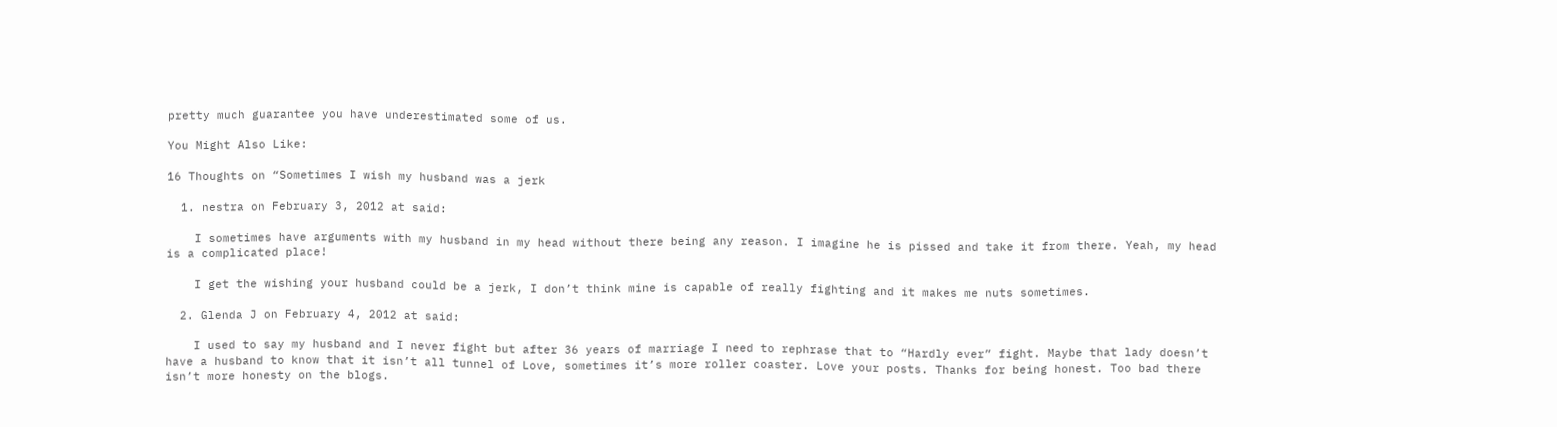pretty much guarantee you have underestimated some of us.

You Might Also Like:

16 Thoughts on “Sometimes I wish my husband was a jerk

  1. nestra on February 3, 2012 at said:

    I sometimes have arguments with my husband in my head without there being any reason. I imagine he is pissed and take it from there. Yeah, my head is a complicated place!

    I get the wishing your husband could be a jerk, I don’t think mine is capable of really fighting and it makes me nuts sometimes.

  2. Glenda J on February 4, 2012 at said:

    I used to say my husband and I never fight but after 36 years of marriage I need to rephrase that to “Hardly ever” fight. Maybe that lady doesn’t have a husband to know that it isn’t all tunnel of Love, sometimes it’s more roller coaster. Love your posts. Thanks for being honest. Too bad there isn’t more honesty on the blogs.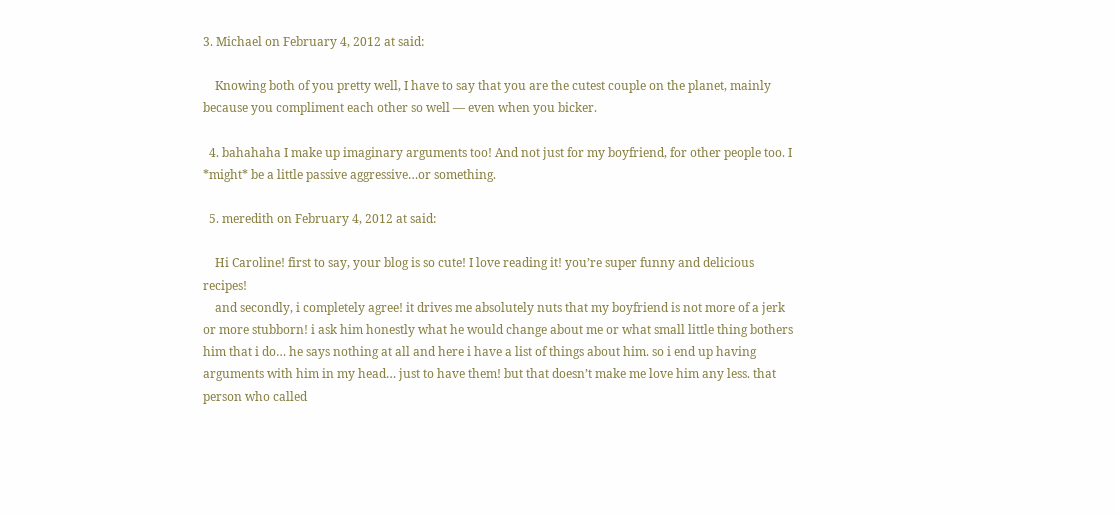3. Michael on February 4, 2012 at said:

    Knowing both of you pretty well, I have to say that you are the cutest couple on the planet, mainly because you compliment each other so well — even when you bicker.

  4. bahahaha I make up imaginary arguments too! And not just for my boyfriend, for other people too. I *might* be a little passive aggressive…or something.

  5. meredith on February 4, 2012 at said:

    Hi Caroline! first to say, your blog is so cute! I love reading it! you’re super funny and delicious recipes!
    and secondly, i completely agree! it drives me absolutely nuts that my boyfriend is not more of a jerk or more stubborn! i ask him honestly what he would change about me or what small little thing bothers him that i do… he says nothing at all and here i have a list of things about him. so i end up having arguments with him in my head… just to have them! but that doesn’t make me love him any less. that person who called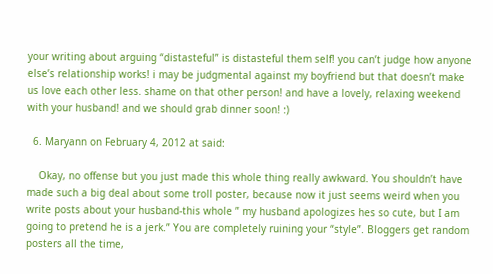your writing about arguing “distasteful” is distasteful them self! you can’t judge how anyone else’s relationship works! i may be judgmental against my boyfriend but that doesn’t make us love each other less. shame on that other person! and have a lovely, relaxing weekend with your husband! and we should grab dinner soon! :)

  6. Maryann on February 4, 2012 at said:

    Okay, no offense but you just made this whole thing really awkward. You shouldn’t have made such a big deal about some troll poster, because now it just seems weird when you write posts about your husband-this whole ” my husband apologizes hes so cute, but I am going to pretend he is a jerk.” You are completely ruining your “style”. Bloggers get random posters all the time,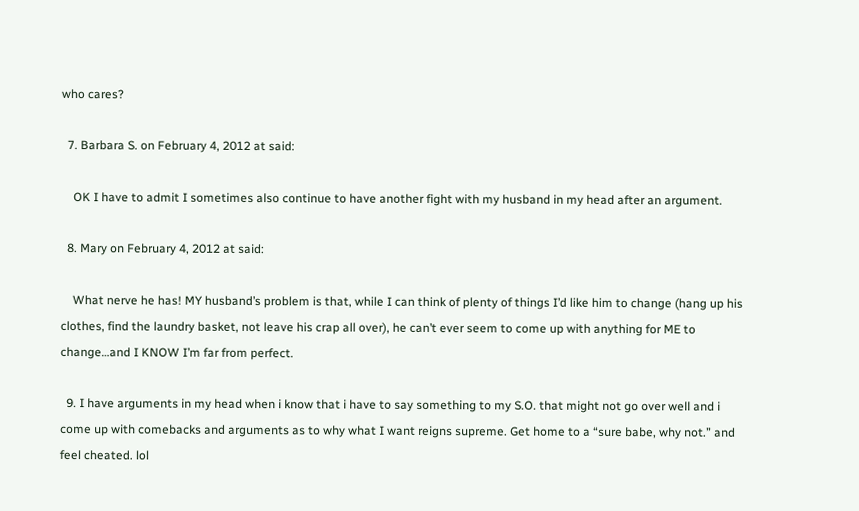who cares?

  7. Barbara S. on February 4, 2012 at said:

    OK I have to admit I sometimes also continue to have another fight with my husband in my head after an argument.

  8. Mary on February 4, 2012 at said:

    What nerve he has! MY husband’s problem is that, while I can think of plenty of things I’d like him to change (hang up his clothes, find the laundry basket, not leave his crap all over), he can’t ever seem to come up with anything for ME to change…and I KNOW I’m far from perfect.

  9. I have arguments in my head when i know that i have to say something to my S.O. that might not go over well and i come up with comebacks and arguments as to why what I want reigns supreme. Get home to a “sure babe, why not.” and feel cheated. lol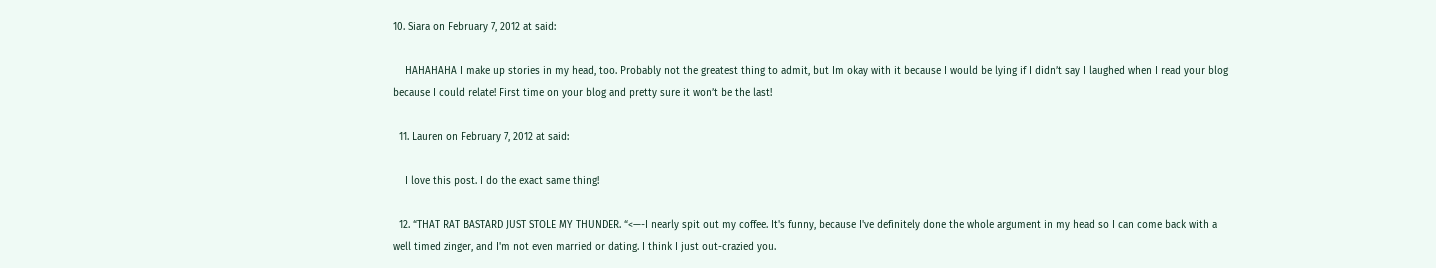10. Siara on February 7, 2012 at said:

    HAHAHAHA I make up stories in my head, too. Probably not the greatest thing to admit, but Im okay with it because I would be lying if I didn’t say I laughed when I read your blog because I could relate! First time on your blog and pretty sure it won’t be the last!

  11. Lauren on February 7, 2012 at said:

    I love this post. I do the exact same thing!

  12. “THAT RAT BASTARD JUST STOLE MY THUNDER. “<—-I nearly spit out my coffee. It's funny, because I've definitely done the whole argument in my head so I can come back with a well timed zinger, and I'm not even married or dating. I think I just out-crazied you.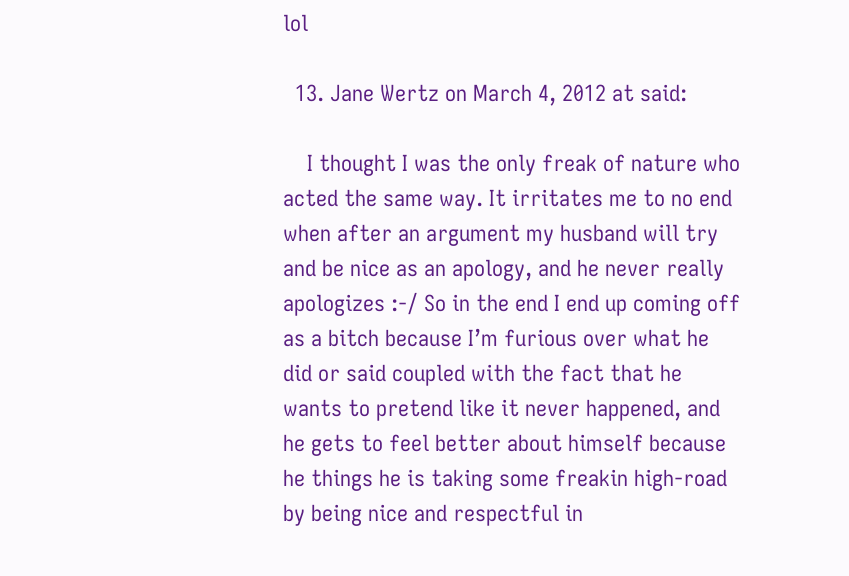lol

  13. Jane Wertz on March 4, 2012 at said:

    I thought I was the only freak of nature who acted the same way. It irritates me to no end when after an argument my husband will try and be nice as an apology, and he never really apologizes :-/ So in the end I end up coming off as a bitch because I’m furious over what he did or said coupled with the fact that he wants to pretend like it never happened, and he gets to feel better about himself because he things he is taking some freakin high-road by being nice and respectful in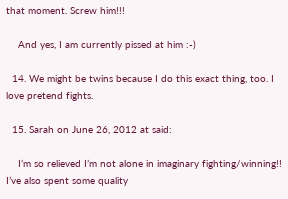that moment. Screw him!!!

    And yes, I am currently pissed at him :-)

  14. We might be twins because I do this exact thing, too. I love pretend fights.

  15. Sarah on June 26, 2012 at said:

    I’m so relieved I’m not alone in imaginary fighting/winning!! I’ve also spent some quality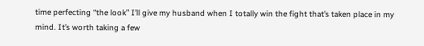time perfecting “the look” I’ll give my husband when I totally win the fight that’s taken place in my mind. It’s worth taking a few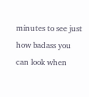minutes to see just how badass you can look when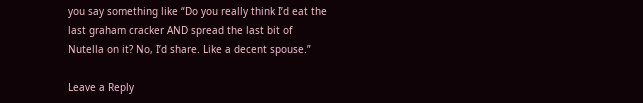you say something like “Do you really think I’d eat the last graham cracker AND spread the last bit of Nutella on it? No, I’d share. Like a decent spouse.”

Leave a Reply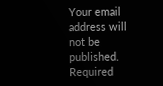Your email address will not be published. Required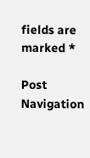fields are marked *

Post Navigation